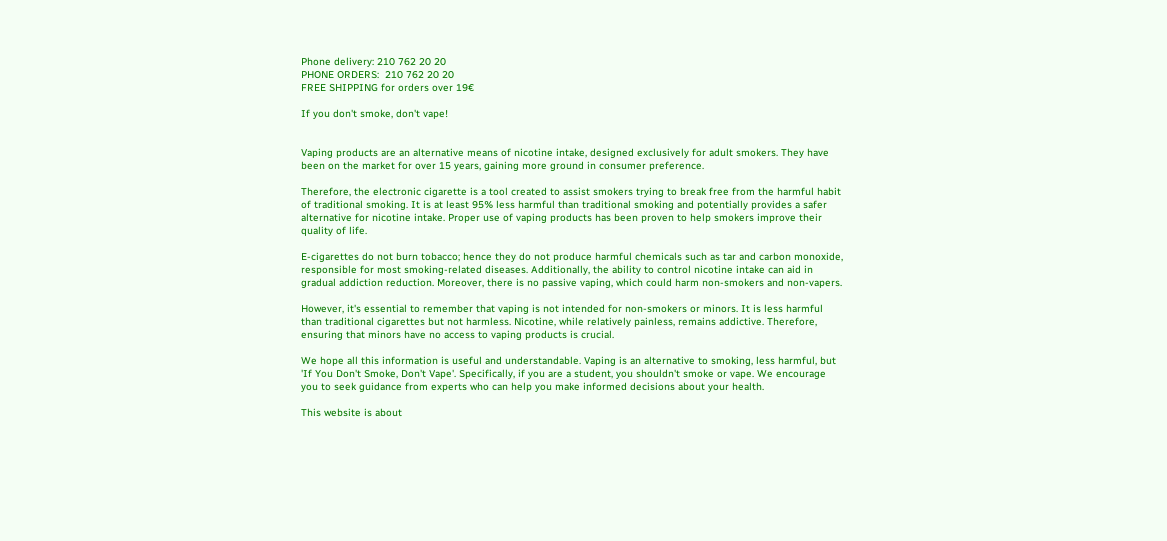Phone delivery: 210 762 20 20
PHONE ORDERS:  210 762 20 20
FREE SHIPPING for orders over 19€

If you don't smoke, don't vape!


Vaping products are an alternative means of nicotine intake, designed exclusively for adult smokers. They have been on the market for over 15 years, gaining more ground in consumer preference.

Therefore, the electronic cigarette is a tool created to assist smokers trying to break free from the harmful habit of traditional smoking. It is at least 95% less harmful than traditional smoking and potentially provides a safer alternative for nicotine intake. Proper use of vaping products has been proven to help smokers improve their quality of life.

E-cigarettes do not burn tobacco; hence they do not produce harmful chemicals such as tar and carbon monoxide, responsible for most smoking-related diseases. Additionally, the ability to control nicotine intake can aid in gradual addiction reduction. Moreover, there is no passive vaping, which could harm non-smokers and non-vapers.

However, it's essential to remember that vaping is not intended for non-smokers or minors. It is less harmful than traditional cigarettes but not harmless. Nicotine, while relatively painless, remains addictive. Therefore, ensuring that minors have no access to vaping products is crucial.

We hope all this information is useful and understandable. Vaping is an alternative to smoking, less harmful, but 'If You Don't Smoke, Don't Vape'. Specifically, if you are a student, you shouldn't smoke or vape. We encourage you to seek guidance from experts who can help you make informed decisions about your health.

This website is about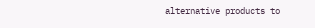alternative products to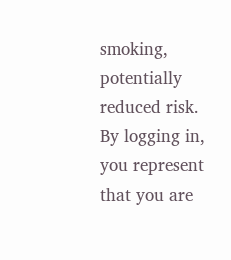smoking, potentially reduced risk. By logging in, you represent that you are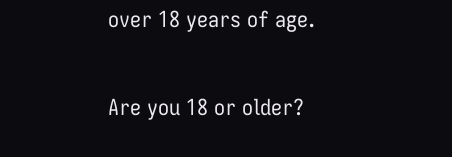over 18 years of age.

Are you 18 or older?